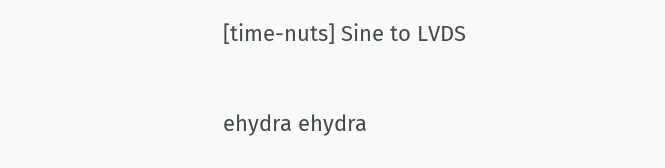[time-nuts] Sine to LVDS

ehydra ehydra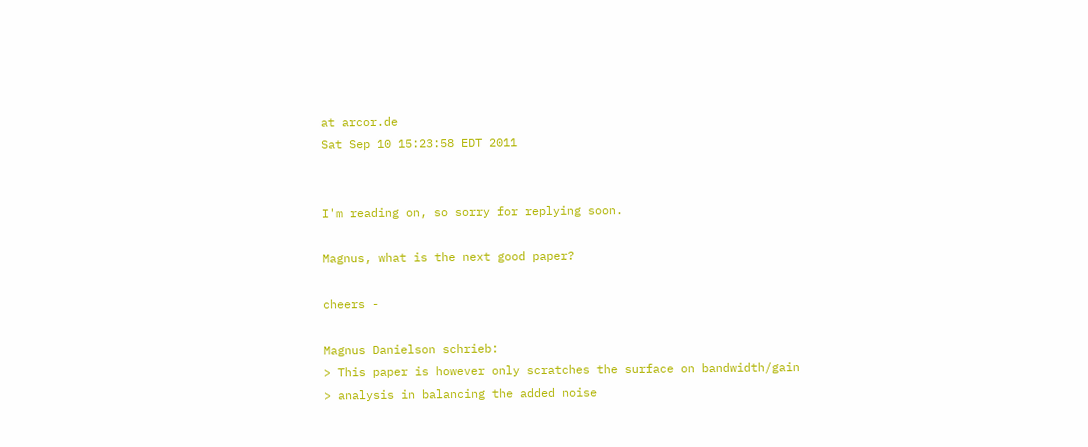at arcor.de
Sat Sep 10 15:23:58 EDT 2011


I'm reading on, so sorry for replying soon.

Magnus, what is the next good paper?

cheers -

Magnus Danielson schrieb:
> This paper is however only scratches the surface on bandwidth/gain
> analysis in balancing the added noise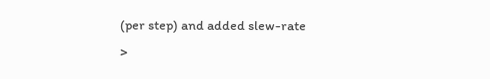(per step) and added slew-rate
>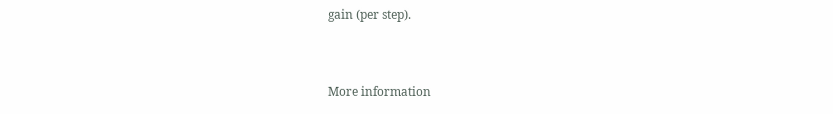gain (per step).


More information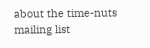about the time-nuts mailing list